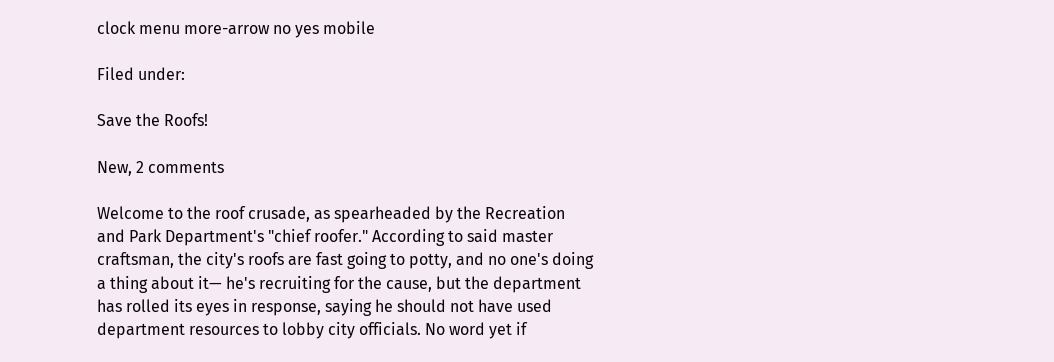clock menu more-arrow no yes mobile

Filed under:

Save the Roofs!

New, 2 comments

Welcome to the roof crusade, as spearheaded by the Recreation and Park Department's "chief roofer." According to said master craftsman, the city's roofs are fast going to potty, and no one's doing a thing about it— he's recruiting for the cause, but the department has rolled its eyes in response, saying he should not have used department resources to lobby city officials. No word yet if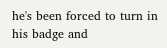he's been forced to turn in his badge and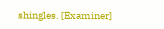shingles. [Examiner]